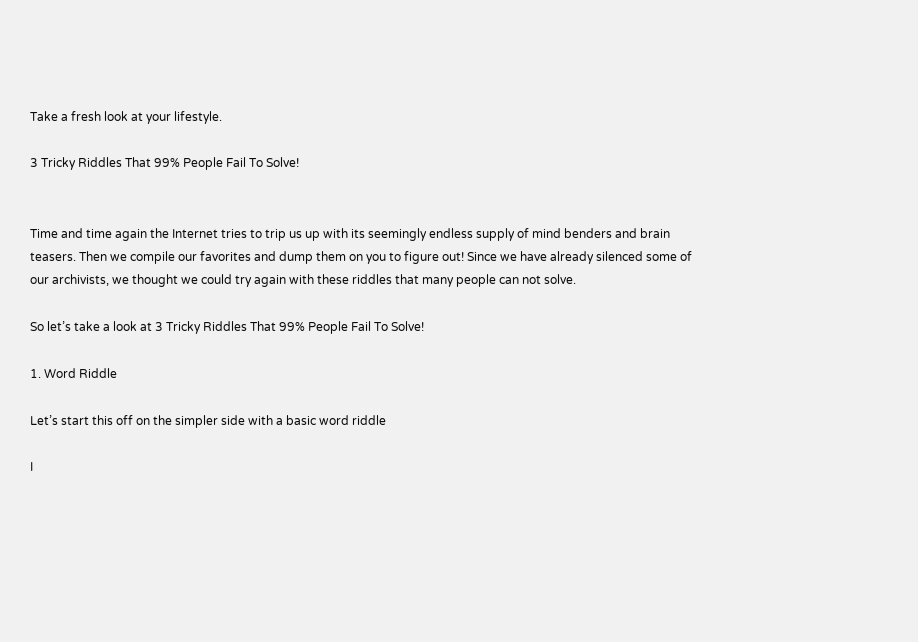Take a fresh look at your lifestyle.

3 Tricky Riddles That 99% People Fail To Solve!


Time and time again the Internet tries to trip us up with its seemingly endless supply of mind benders and brain teasers. Then we compile our favorites and dump them on you to figure out! Since we have already silenced some of our archivists, we thought we could try again with these riddles that many people can not solve.

So let’s take a look at 3 Tricky Riddles That 99% People Fail To Solve!

1. Word Riddle

Let’s start this off on the simpler side with a basic word riddle

I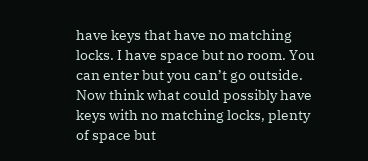have keys that have no matching locks. I have space but no room. You can enter but you can’t go outside. Now think what could possibly have keys with no matching locks, plenty of space but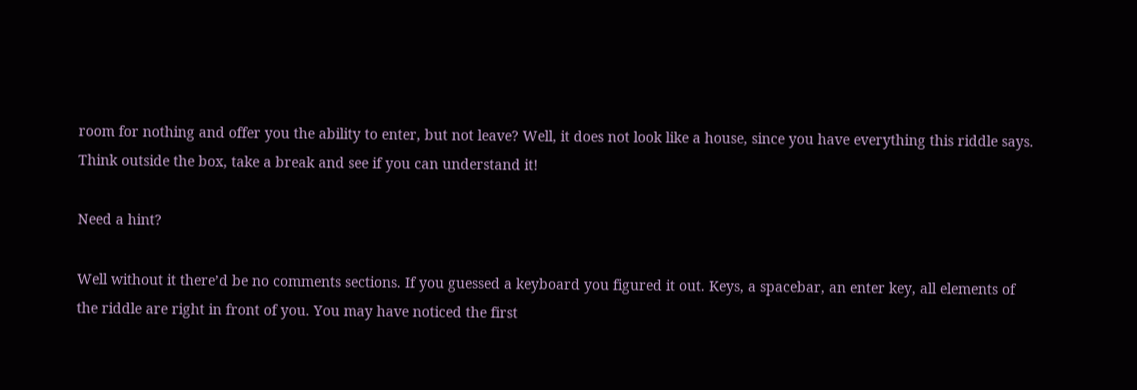room for nothing and offer you the ability to enter, but not leave? Well, it does not look like a house, since you have everything this riddle says. Think outside the box, take a break and see if you can understand it!

Need a hint?

Well without it there’d be no comments sections. If you guessed a keyboard you figured it out. Keys, a spacebar, an enter key, all elements of the riddle are right in front of you. You may have noticed the first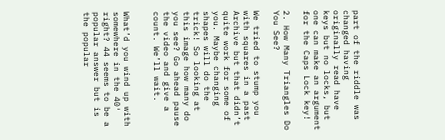part of the riddle was changed having originally read have keys but no locks, but one can make an argument for the Caps Lock key!

2. How Many Triangles Do You See?

We tried to stump you with squares in a past Archive but that didn’t quite work for some of you. Maybe changing shapes will do the trick! So looking at this image how many do you see? Go ahead pause the video and give a count. We’ll wait.


What’d you wind up with somewhere in the 40′ right? 44 seems to be a popular answer but is the popular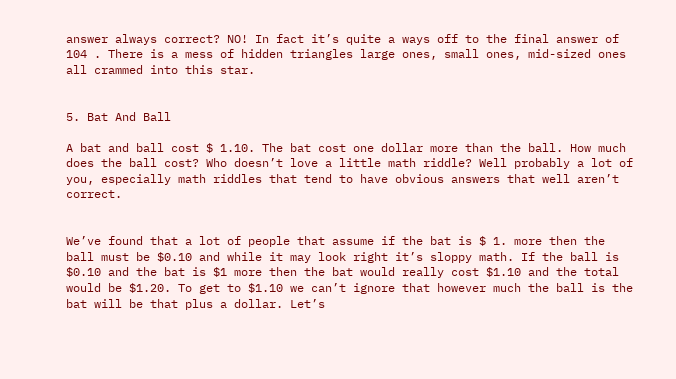answer always correct? NO! In fact it’s quite a ways off to the final answer of 104 . There is a mess of hidden triangles large ones, small ones, mid-sized ones all crammed into this star.


5. Bat And Ball

A bat and ball cost $ 1.10. The bat cost one dollar more than the ball. How much does the ball cost? Who doesn’t love a little math riddle? Well probably a lot of you, especially math riddles that tend to have obvious answers that well aren’t correct.


We’ve found that a lot of people that assume if the bat is $ 1. more then the ball must be $0.10 and while it may look right it’s sloppy math. If the ball is $0.10 and the bat is $1 more then the bat would really cost $1.10 and the total would be $1.20. To get to $1.10 we can’t ignore that however much the ball is the bat will be that plus a dollar. Let’s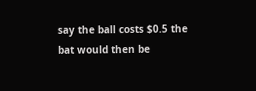say the ball costs $0.5 the bat would then be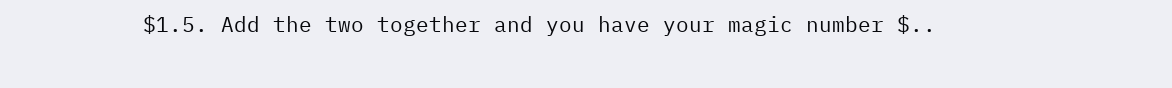$1.5. Add the two together and you have your magic number $..